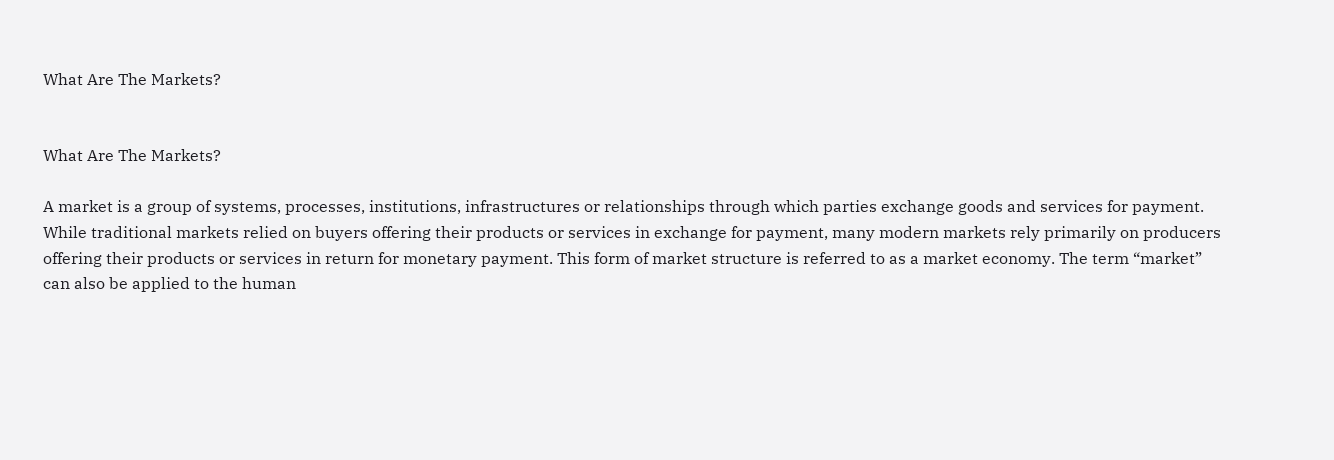What Are The Markets?


What Are The Markets?

A market is a group of systems, processes, institutions, infrastructures or relationships through which parties exchange goods and services for payment. While traditional markets relied on buyers offering their products or services in exchange for payment, many modern markets rely primarily on producers offering their products or services in return for monetary payment. This form of market structure is referred to as a market economy. The term “market” can also be applied to the human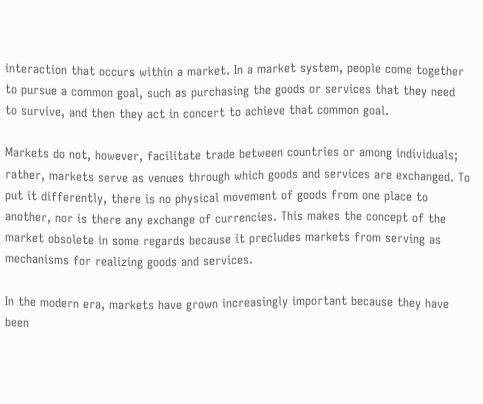interaction that occurs within a market. In a market system, people come together to pursue a common goal, such as purchasing the goods or services that they need to survive, and then they act in concert to achieve that common goal.

Markets do not, however, facilitate trade between countries or among individuals; rather, markets serve as venues through which goods and services are exchanged. To put it differently, there is no physical movement of goods from one place to another, nor is there any exchange of currencies. This makes the concept of the market obsolete in some regards because it precludes markets from serving as mechanisms for realizing goods and services.

In the modern era, markets have grown increasingly important because they have been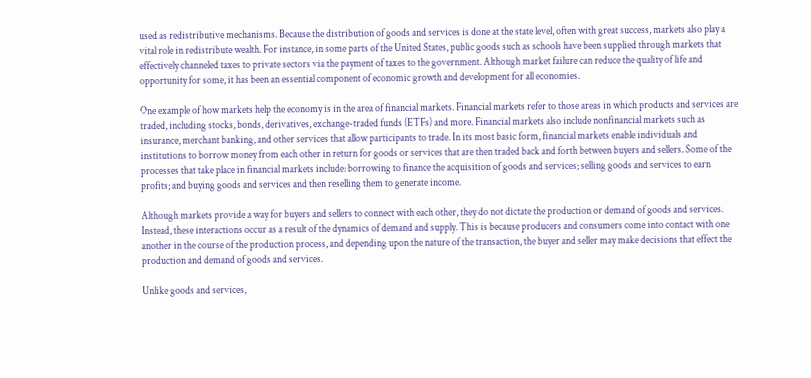used as redistributive mechanisms. Because the distribution of goods and services is done at the state level, often with great success, markets also play a vital role in redistribute wealth. For instance, in some parts of the United States, public goods such as schools have been supplied through markets that effectively channeled taxes to private sectors via the payment of taxes to the government. Although market failure can reduce the quality of life and opportunity for some, it has been an essential component of economic growth and development for all economies.

One example of how markets help the economy is in the area of financial markets. Financial markets refer to those areas in which products and services are traded, including stocks, bonds, derivatives, exchange-traded funds (ETFs) and more. Financial markets also include nonfinancial markets such as insurance, merchant banking, and other services that allow participants to trade. In its most basic form, financial markets enable individuals and institutions to borrow money from each other in return for goods or services that are then traded back and forth between buyers and sellers. Some of the processes that take place in financial markets include: borrowing to finance the acquisition of goods and services; selling goods and services to earn profits; and buying goods and services and then reselling them to generate income.

Although markets provide a way for buyers and sellers to connect with each other, they do not dictate the production or demand of goods and services. Instead, these interactions occur as a result of the dynamics of demand and supply. This is because producers and consumers come into contact with one another in the course of the production process, and depending upon the nature of the transaction, the buyer and seller may make decisions that effect the production and demand of goods and services.

Unlike goods and services,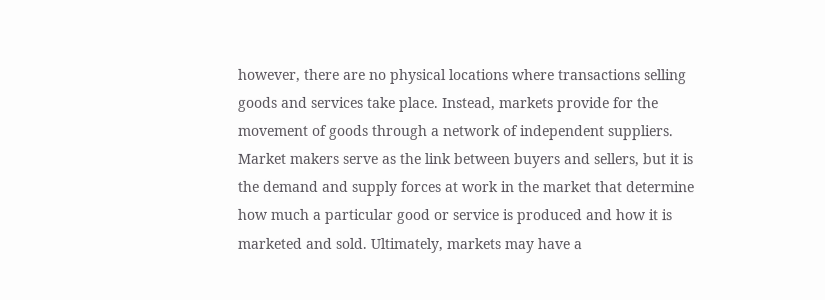however, there are no physical locations where transactions selling goods and services take place. Instead, markets provide for the movement of goods through a network of independent suppliers. Market makers serve as the link between buyers and sellers, but it is the demand and supply forces at work in the market that determine how much a particular good or service is produced and how it is marketed and sold. Ultimately, markets may have a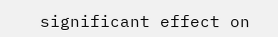significant effect on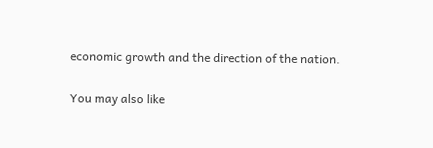economic growth and the direction of the nation.

You may also like